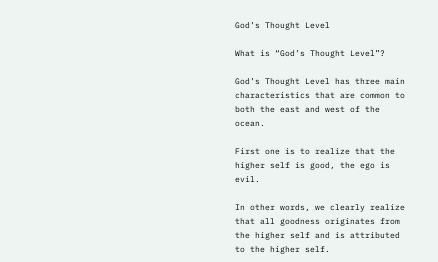God’s Thought Level

What is “God’s Thought Level”?

God’s Thought Level has three main characteristics that are common to both the east and west of the ocean.

First one is to realize that the higher self is good, the ego is evil.

In other words, we clearly realize that all goodness originates from the higher self and is attributed to the higher self.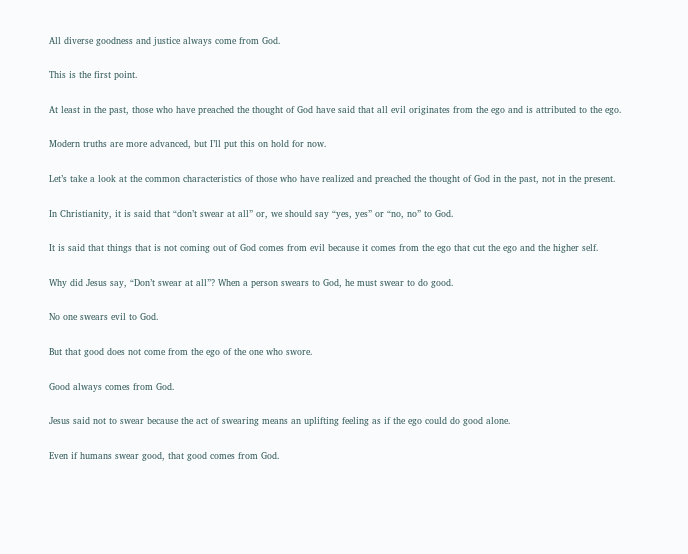All diverse goodness and justice always come from God.

This is the first point.

At least in the past, those who have preached the thought of God have said that all evil originates from the ego and is attributed to the ego.

Modern truths are more advanced, but I’ll put this on hold for now.

Let’s take a look at the common characteristics of those who have realized and preached the thought of God in the past, not in the present.

In Christianity, it is said that “don’t swear at all” or, we should say “yes, yes” or “no, no” to God.

It is said that things that is not coming out of God comes from evil because it comes from the ego that cut the ego and the higher self.

Why did Jesus say, “Don’t swear at all”? When a person swears to God, he must swear to do good.

No one swears evil to God.

But that good does not come from the ego of the one who swore.

Good always comes from God.

Jesus said not to swear because the act of swearing means an uplifting feeling as if the ego could do good alone.

Even if humans swear good, that good comes from God.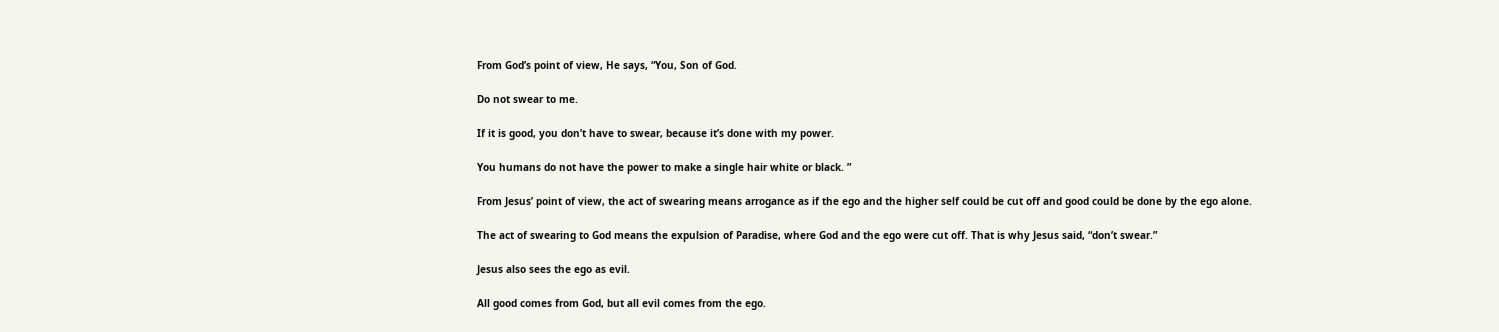From God’s point of view, He says, “You, Son of God.

Do not swear to me.

If it is good, you don’t have to swear, because it’s done with my power.

You humans do not have the power to make a single hair white or black. ”

From Jesus’ point of view, the act of swearing means arrogance as if the ego and the higher self could be cut off and good could be done by the ego alone.

The act of swearing to God means the expulsion of Paradise, where God and the ego were cut off. That is why Jesus said, “don’t swear.”

Jesus also sees the ego as evil.

All good comes from God, but all evil comes from the ego.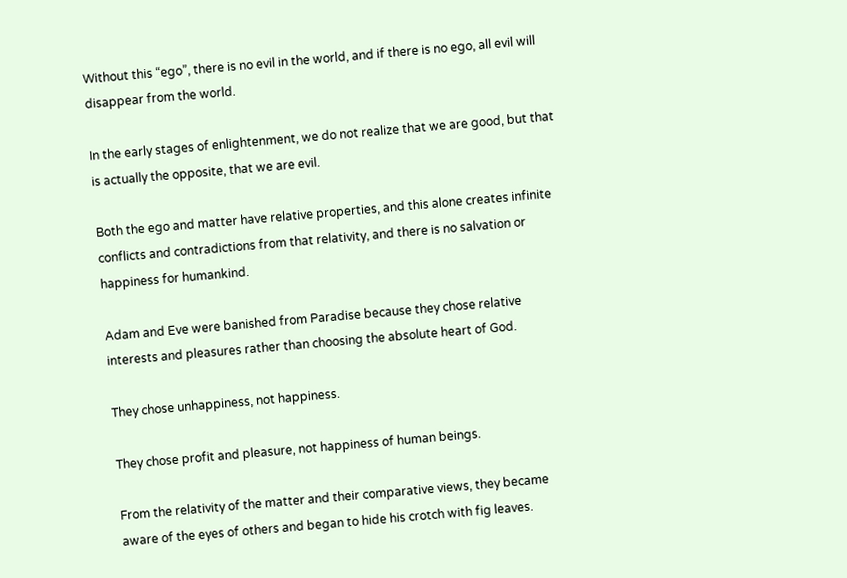Without this “ego”, there is no evil in the world, and if there is no ego, all evil will disappear from the world.

In the early stages of enlightenment, we do not realize that we are good, but that is actually the opposite, that we are evil.

Both the ego and matter have relative properties, and this alone creates infinite conflicts and contradictions from that relativity, and there is no salvation or happiness for humankind.

Adam and Eve were banished from Paradise because they chose relative interests and pleasures rather than choosing the absolute heart of God.

They chose unhappiness, not happiness.

They chose profit and pleasure, not happiness of human beings.

From the relativity of the matter and their comparative views, they became aware of the eyes of others and began to hide his crotch with fig leaves.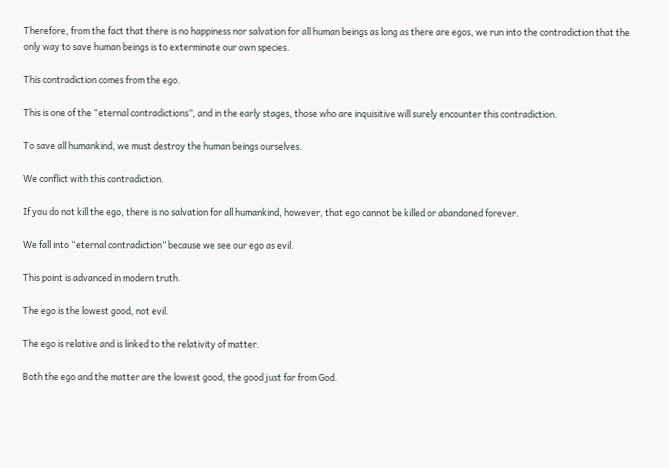Therefore, from the fact that there is no happiness nor salvation for all human beings as long as there are egos, we run into the contradiction that the only way to save human beings is to exterminate our own species.

This contradiction comes from the ego.

This is one of the “eternal contradictions”, and in the early stages, those who are inquisitive will surely encounter this contradiction.

To save all humankind, we must destroy the human beings ourselves.

We conflict with this contradiction.

If you do not kill the ego, there is no salvation for all humankind, however, that ego cannot be killed or abandoned forever.

We fall into “eternal contradiction” because we see our ego as evil.

This point is advanced in modern truth.

The ego is the lowest good, not evil.

The ego is relative and is linked to the relativity of matter.

Both the ego and the matter are the lowest good, the good just far from God.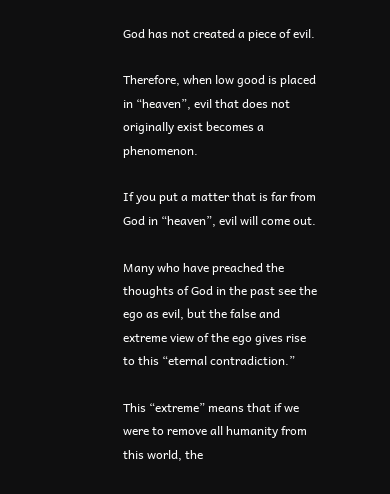God has not created a piece of evil.

Therefore, when low good is placed in “heaven”, evil that does not originally exist becomes a phenomenon.

If you put a matter that is far from God in “heaven”, evil will come out.

Many who have preached the thoughts of God in the past see the ego as evil, but the false and extreme view of the ego gives rise to this “eternal contradiction.”

This “extreme” means that if we were to remove all humanity from this world, the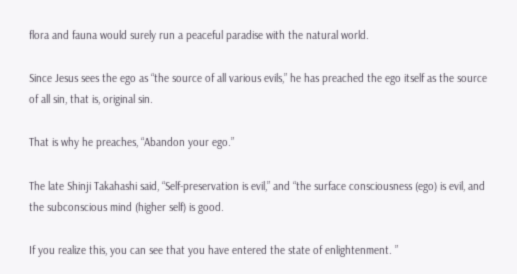flora and fauna would surely run a peaceful paradise with the natural world.

Since Jesus sees the ego as “the source of all various evils,” he has preached the ego itself as the source of all sin, that is, original sin.

That is why he preaches, “Abandon your ego.”

The late Shinji Takahashi said, “Self-preservation is evil,” and “the surface consciousness (ego) is evil, and the subconscious mind (higher self) is good.

If you realize this, you can see that you have entered the state of enlightenment. ”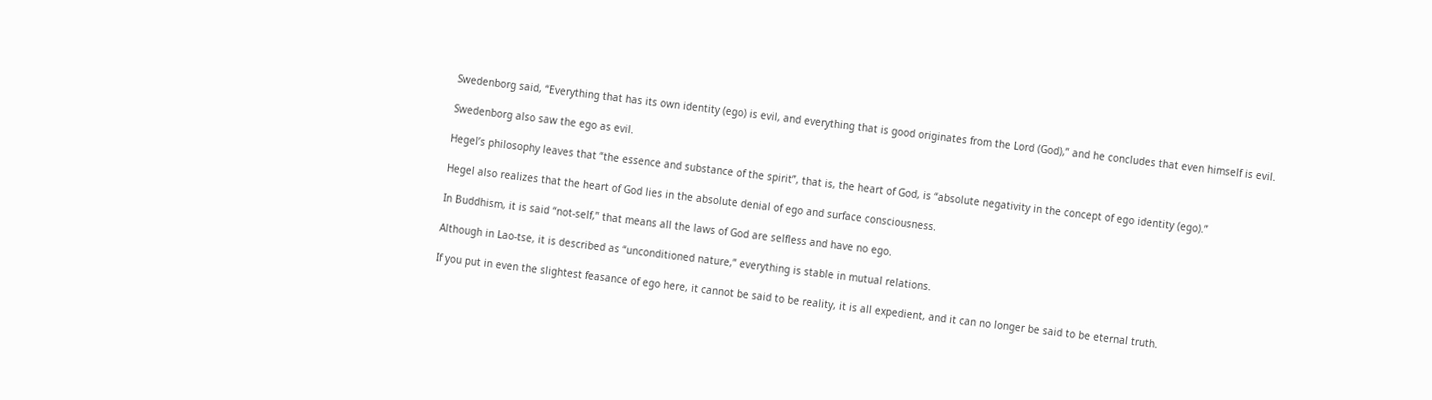Swedenborg said, “Everything that has its own identity (ego) is evil, and everything that is good originates from the Lord (God),” and he concludes that even himself is evil.

Swedenborg also saw the ego as evil.

Hegel’s philosophy leaves that “the essence and substance of the spirit”, that is, the heart of God, is “absolute negativity in the concept of ego identity (ego).”

Hegel also realizes that the heart of God lies in the absolute denial of ego and surface consciousness.

In Buddhism, it is said “not-self,” that means all the laws of God are selfless and have no ego.

Although in Lao-tse, it is described as “unconditioned nature,” everything is stable in mutual relations.

If you put in even the slightest feasance of ego here, it cannot be said to be reality, it is all expedient, and it can no longer be said to be eternal truth.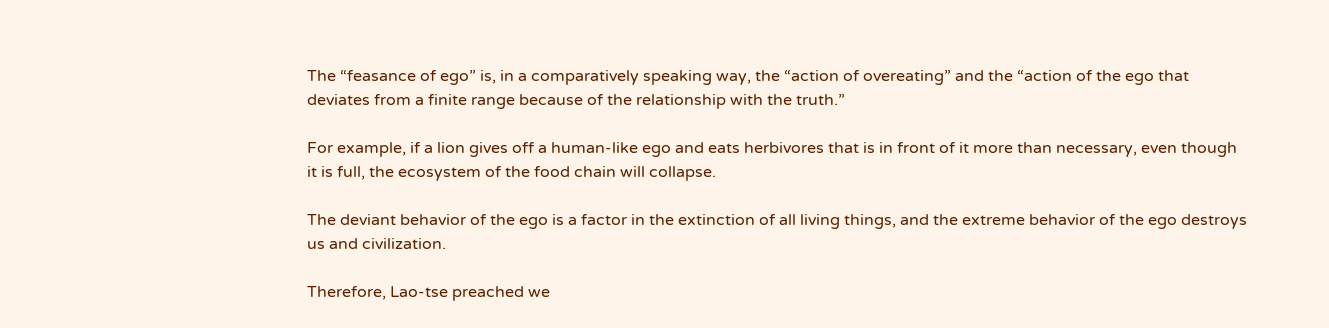The “feasance of ego” is, in a comparatively speaking way, the “action of overeating” and the “action of the ego that deviates from a finite range because of the relationship with the truth.”

For example, if a lion gives off a human-like ego and eats herbivores that is in front of it more than necessary, even though it is full, the ecosystem of the food chain will collapse.

The deviant behavior of the ego is a factor in the extinction of all living things, and the extreme behavior of the ego destroys us and civilization.

Therefore, Lao-tse preached we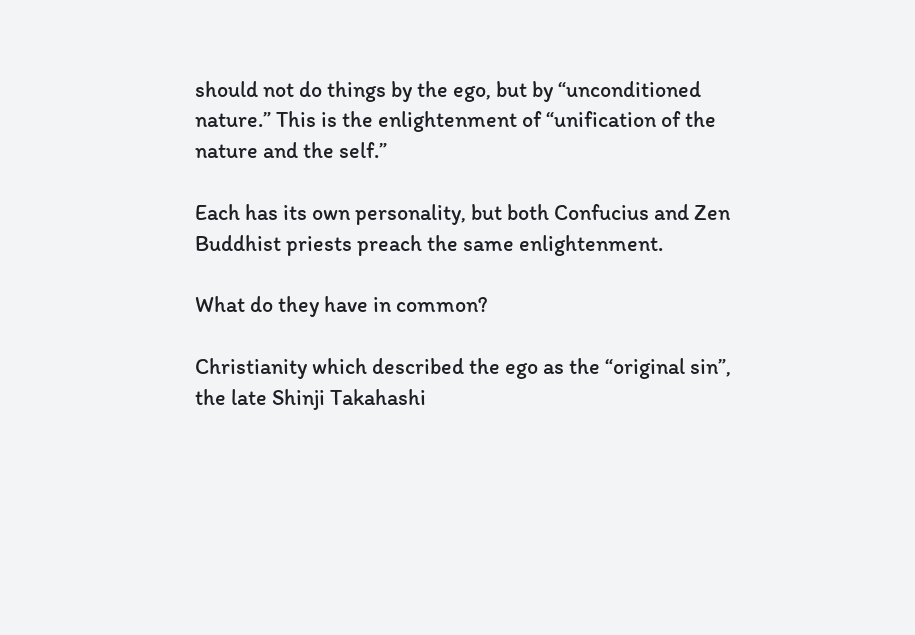should not do things by the ego, but by “unconditioned nature.” This is the enlightenment of “unification of the nature and the self.”

Each has its own personality, but both Confucius and Zen Buddhist priests preach the same enlightenment.

What do they have in common?

Christianity which described the ego as the “original sin”, the late Shinji Takahashi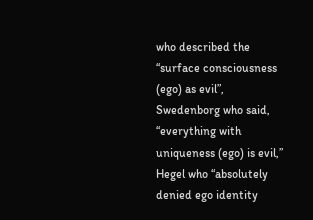who described the “surface consciousness (ego) as evil”, Swedenborg who said, “everything with uniqueness (ego) is evil,” Hegel who “absolutely denied ego identity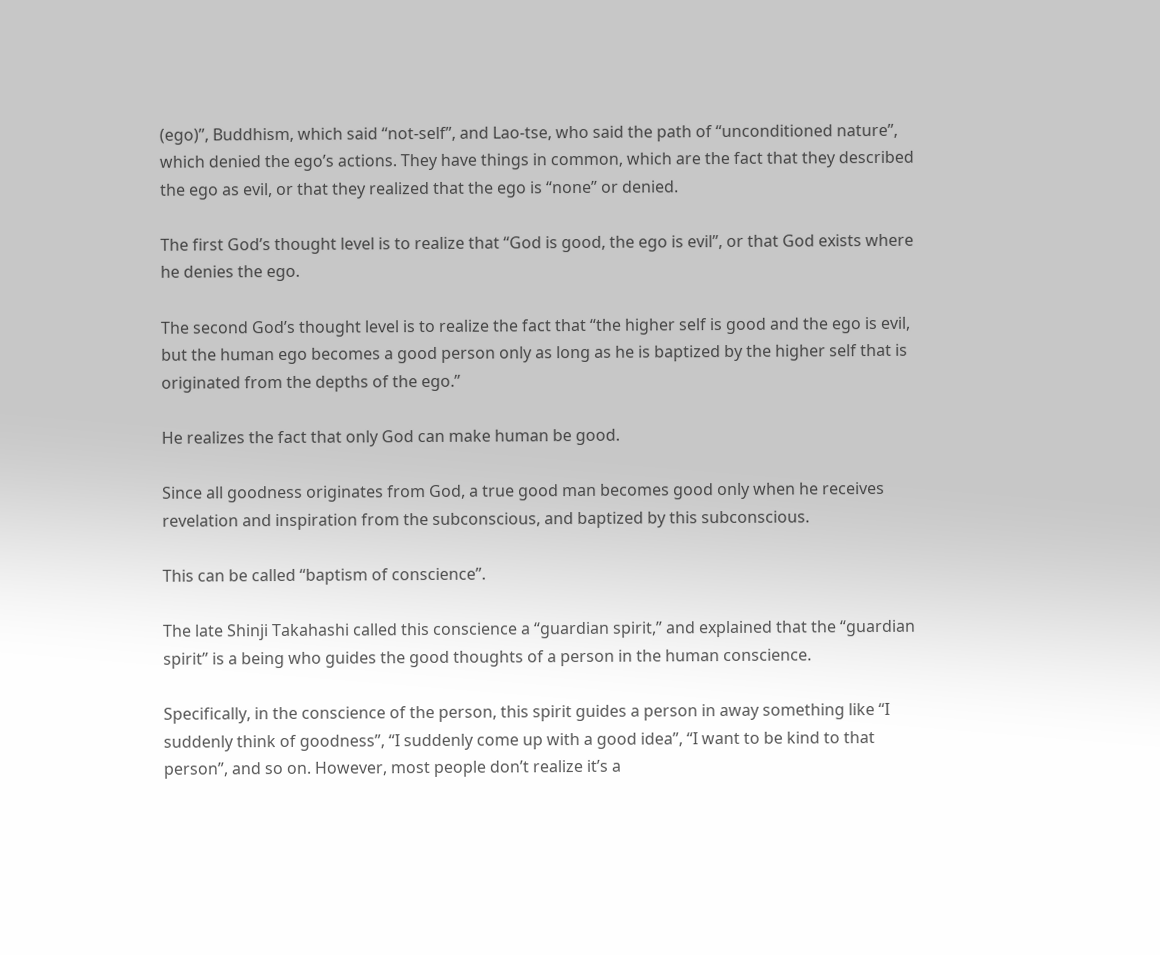(ego)”, Buddhism, which said “not-self”, and Lao-tse, who said the path of “unconditioned nature”, which denied the ego’s actions. They have things in common, which are the fact that they described the ego as evil, or that they realized that the ego is “none” or denied.

The first God’s thought level is to realize that “God is good, the ego is evil”, or that God exists where he denies the ego.

The second God’s thought level is to realize the fact that “the higher self is good and the ego is evil, but the human ego becomes a good person only as long as he is baptized by the higher self that is originated from the depths of the ego.”

He realizes the fact that only God can make human be good.

Since all goodness originates from God, a true good man becomes good only when he receives revelation and inspiration from the subconscious, and baptized by this subconscious.

This can be called “baptism of conscience”.

The late Shinji Takahashi called this conscience a “guardian spirit,” and explained that the “guardian spirit” is a being who guides the good thoughts of a person in the human conscience.

Specifically, in the conscience of the person, this spirit guides a person in away something like “I suddenly think of goodness”, “I suddenly come up with a good idea”, “I want to be kind to that person”, and so on. However, most people don’t realize it’s a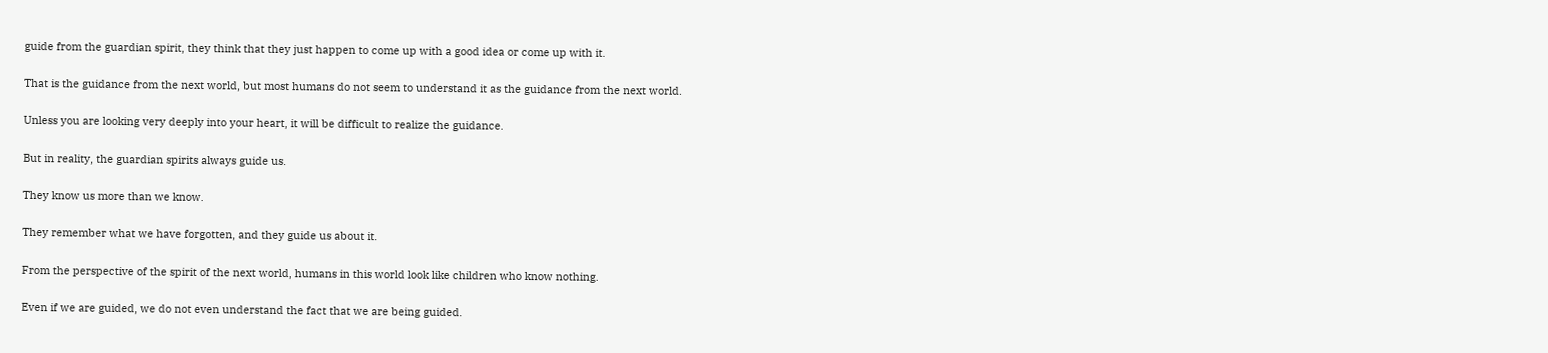guide from the guardian spirit, they think that they just happen to come up with a good idea or come up with it.

That is the guidance from the next world, but most humans do not seem to understand it as the guidance from the next world.

Unless you are looking very deeply into your heart, it will be difficult to realize the guidance.

But in reality, the guardian spirits always guide us.

They know us more than we know.

They remember what we have forgotten, and they guide us about it.

From the perspective of the spirit of the next world, humans in this world look like children who know nothing.

Even if we are guided, we do not even understand the fact that we are being guided.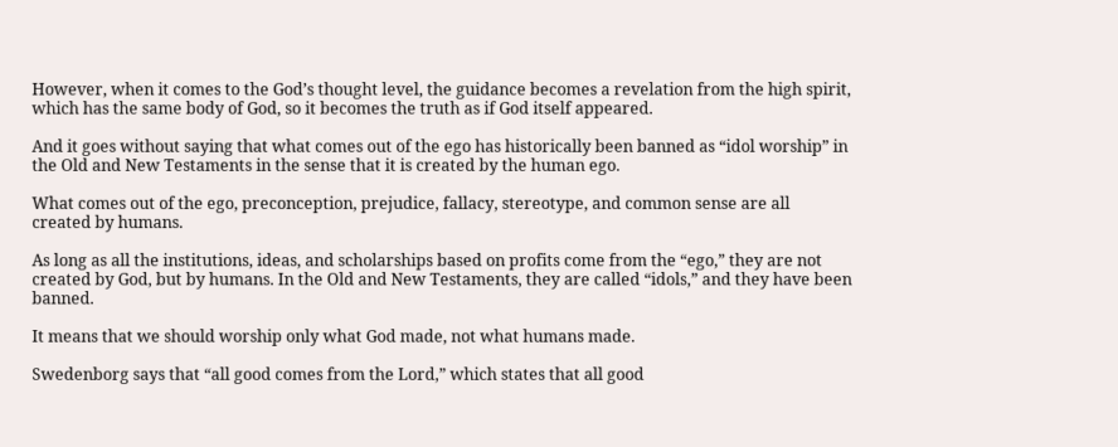However, when it comes to the God’s thought level, the guidance becomes a revelation from the high spirit, which has the same body of God, so it becomes the truth as if God itself appeared.

And it goes without saying that what comes out of the ego has historically been banned as “idol worship” in the Old and New Testaments in the sense that it is created by the human ego.

What comes out of the ego, preconception, prejudice, fallacy, stereotype, and common sense are all created by humans.

As long as all the institutions, ideas, and scholarships based on profits come from the “ego,” they are not created by God, but by humans. In the Old and New Testaments, they are called “idols,” and they have been banned.

It means that we should worship only what God made, not what humans made.

Swedenborg says that “all good comes from the Lord,” which states that all good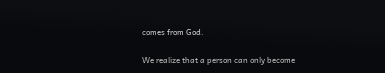comes from God.

We realize that a person can only become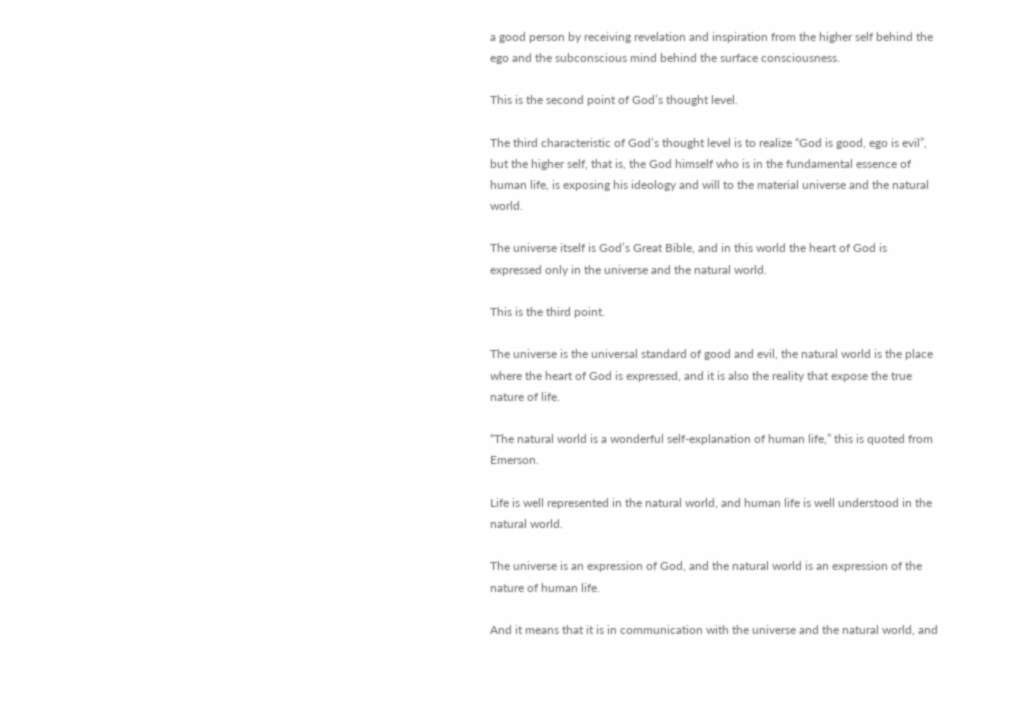a good person by receiving revelation and inspiration from the higher self behind the ego and the subconscious mind behind the surface consciousness.

This is the second point of God’s thought level.

The third characteristic of God’s thought level is to realize “God is good, ego is evil”, but the higher self, that is, the God himself who is in the fundamental essence of human life, is exposing his ideology and will to the material universe and the natural world.

The universe itself is God’s Great Bible, and in this world the heart of God is expressed only in the universe and the natural world.

This is the third point.

The universe is the universal standard of good and evil, the natural world is the place where the heart of God is expressed, and it is also the reality that expose the true nature of life.

“The natural world is a wonderful self-explanation of human life,” this is quoted from Emerson.

Life is well represented in the natural world, and human life is well understood in the natural world.

The universe is an expression of God, and the natural world is an expression of the nature of human life.

And it means that it is in communication with the universe and the natural world, and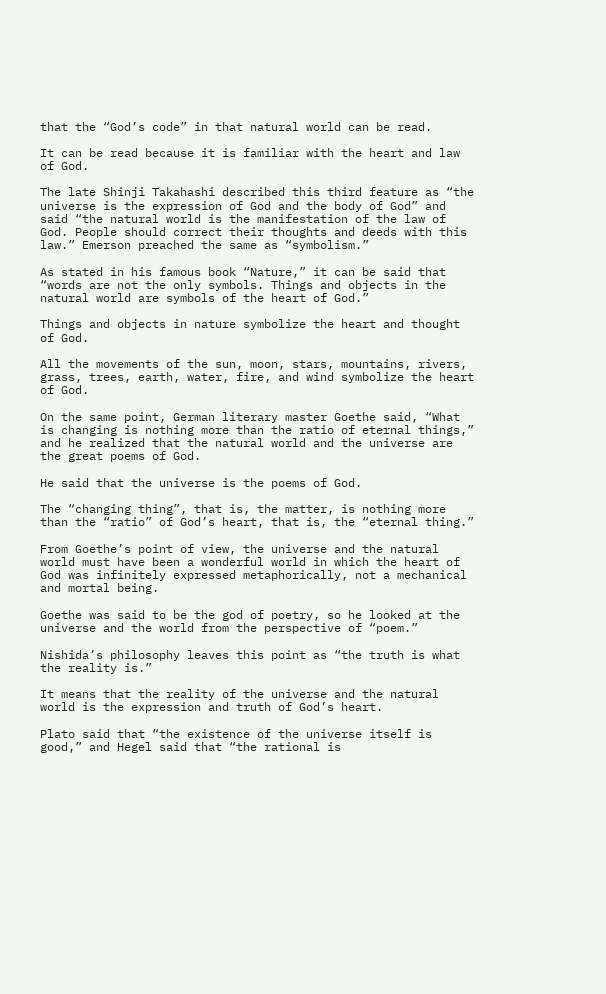that the “God’s code” in that natural world can be read.

It can be read because it is familiar with the heart and law of God.

The late Shinji Takahashi described this third feature as “the universe is the expression of God and the body of God” and said “the natural world is the manifestation of the law of God. People should correct their thoughts and deeds with this law.” Emerson preached the same as “symbolism.”

As stated in his famous book “Nature,” it can be said that “words are not the only symbols. Things and objects in the natural world are symbols of the heart of God.”

Things and objects in nature symbolize the heart and thought of God.

All the movements of the sun, moon, stars, mountains, rivers, grass, trees, earth, water, fire, and wind symbolize the heart of God.

On the same point, German literary master Goethe said, “What is changing is nothing more than the ratio of eternal things,” and he realized that the natural world and the universe are the great poems of God.

He said that the universe is the poems of God.

The “changing thing”, that is, the matter, is nothing more than the “ratio” of God’s heart, that is, the “eternal thing.”

From Goethe’s point of view, the universe and the natural world must have been a wonderful world in which the heart of God was infinitely expressed metaphorically, not a mechanical and mortal being.

Goethe was said to be the god of poetry, so he looked at the universe and the world from the perspective of “poem.”

Nishida’s philosophy leaves this point as “the truth is what the reality is.”

It means that the reality of the universe and the natural world is the expression and truth of God’s heart.

Plato said that “the existence of the universe itself is good,” and Hegel said that “the rational is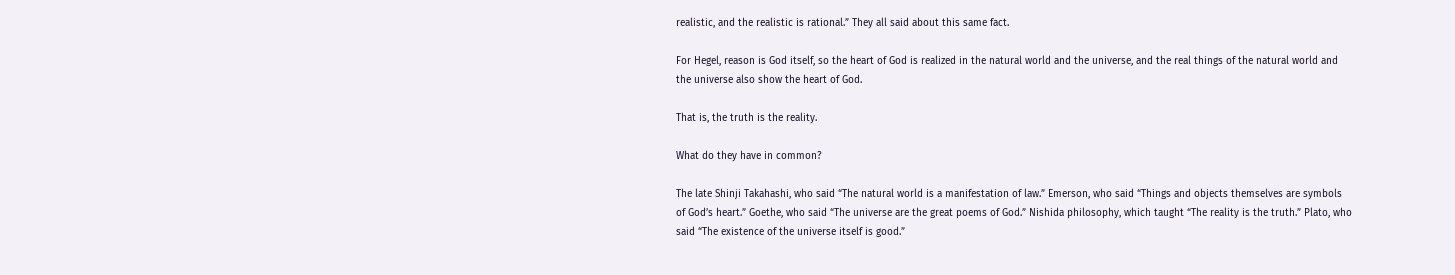realistic, and the realistic is rational.” They all said about this same fact.

For Hegel, reason is God itself, so the heart of God is realized in the natural world and the universe, and the real things of the natural world and the universe also show the heart of God.

That is, the truth is the reality.

What do they have in common?

The late Shinji Takahashi, who said “The natural world is a manifestation of law.” Emerson, who said “Things and objects themselves are symbols of God’s heart.” Goethe, who said “The universe are the great poems of God.” Nishida philosophy, which taught “The reality is the truth.” Plato, who said “The existence of the universe itself is good.”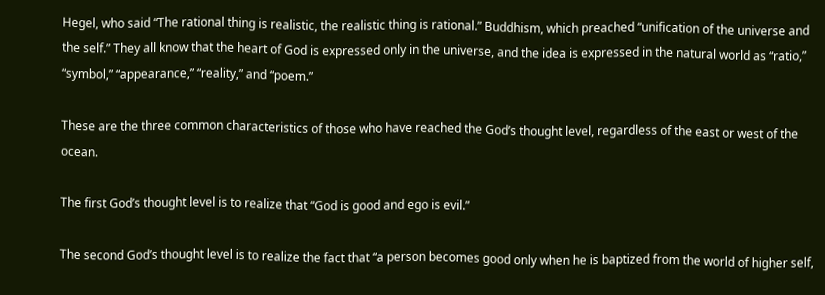Hegel, who said “The rational thing is realistic, the realistic thing is rational.” Buddhism, which preached “unification of the universe and the self.” They all know that the heart of God is expressed only in the universe, and the idea is expressed in the natural world as “ratio,” “symbol,” “appearance,” “reality,” and “poem.”

These are the three common characteristics of those who have reached the God’s thought level, regardless of the east or west of the ocean.

The first God’s thought level is to realize that “God is good and ego is evil.”

The second God’s thought level is to realize the fact that “a person becomes good only when he is baptized from the world of higher self,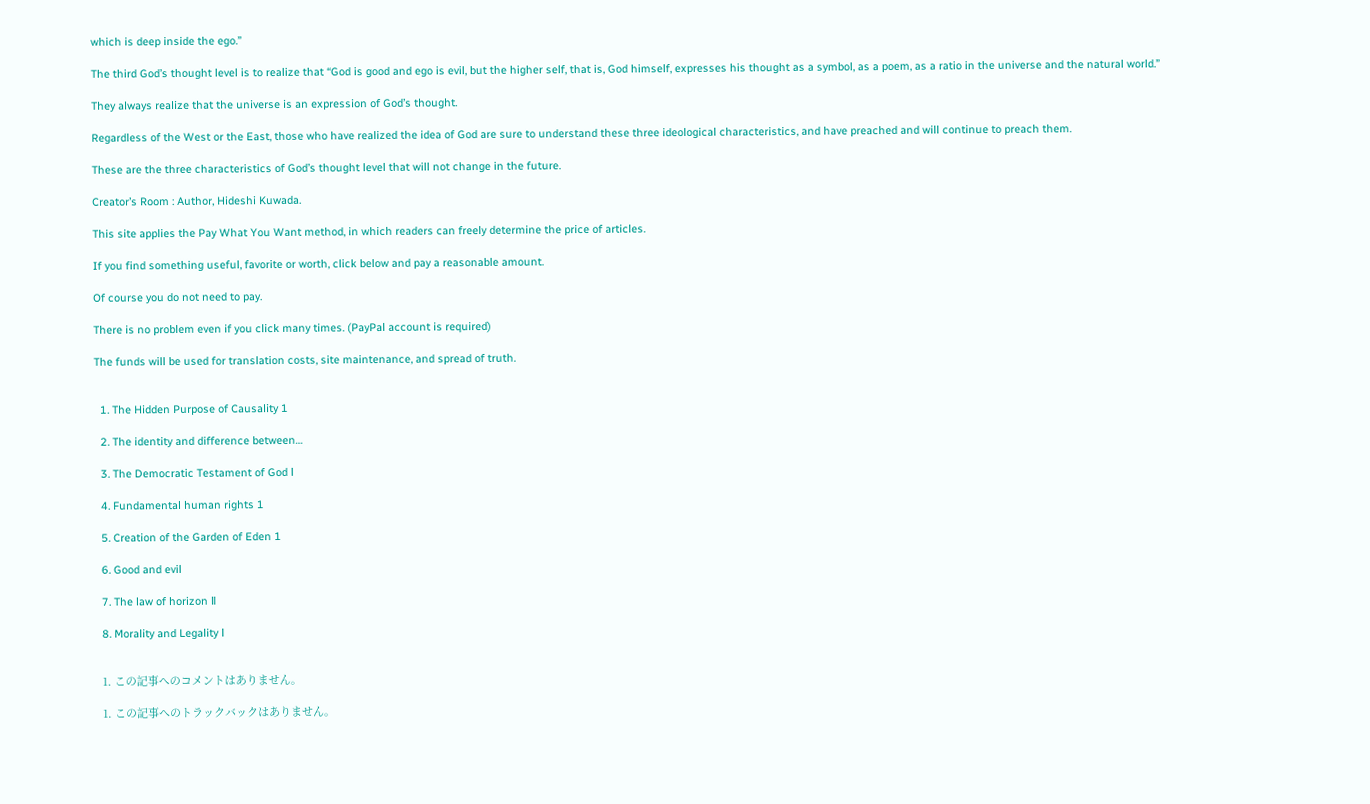which is deep inside the ego.”

The third God’s thought level is to realize that “God is good and ego is evil, but the higher self, that is, God himself, expresses his thought as a symbol, as a poem, as a ratio in the universe and the natural world.”

They always realize that the universe is an expression of God’s thought.

Regardless of the West or the East, those who have realized the idea of God are sure to understand these three ideological characteristics, and have preached and will continue to preach them.

These are the three characteristics of God’s thought level that will not change in the future.

Creator’s Room : Author, Hideshi Kuwada.

This site applies the Pay What You Want method, in which readers can freely determine the price of articles.

If you find something useful, favorite or worth, click below and pay a reasonable amount.

Of course you do not need to pay.

There is no problem even if you click many times. (PayPal account is required)

The funds will be used for translation costs, site maintenance, and spread of truth.


  1. The Hidden Purpose of Causality 1

  2. The identity and difference between…

  3. The Democratic Testament of God Ⅰ

  4. Fundamental human rights 1

  5. Creation of the Garden of Eden 1

  6. Good and evil

  7. The law of horizon Ⅱ

  8. Morality and Legality Ⅰ


  1. この記事へのコメントはありません。

  1. この記事へのトラックバックはありません。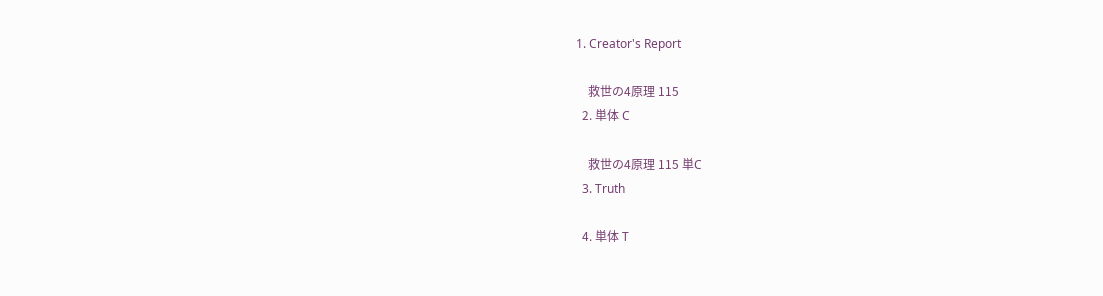1. Creator's Report

    救世の4原理 115
  2. 単体 C

    救世の4原理 115 単C
  3. Truth

  4. 単体 T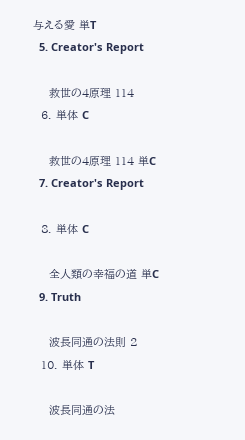与える愛 単T
  5. Creator's Report

    救世の4原理 114
  6. 単体 C

    救世の4原理 114 単C
  7. Creator's Report

  8. 単体 C

    全人類の幸福の道 単C
  9. Truth

    波長同通の法則 2
  10. 単体 T

    波長同通の法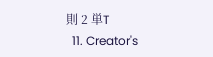則 2 単T
  11. Creator's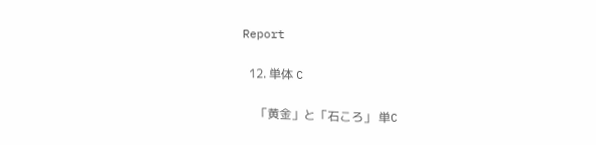Report

  12. 単体 C

    「黄金」と「石ころ」 単C